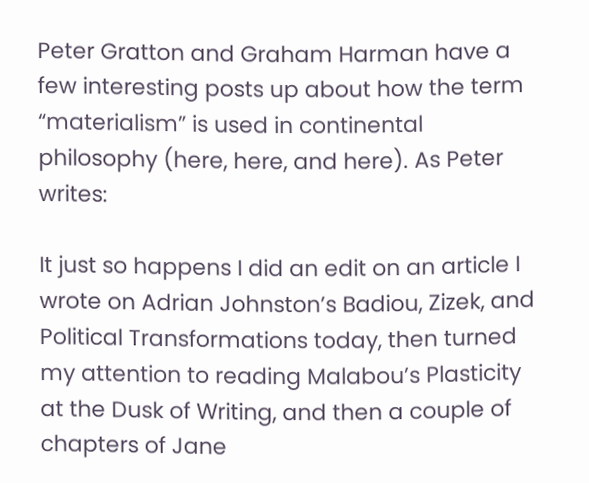Peter Gratton and Graham Harman have a few interesting posts up about how the term “materialism” is used in continental philosophy (here, here, and here). As Peter writes:

It just so happens I did an edit on an article I wrote on Adrian Johnston’s Badiou, Zizek, and Political Transformations today, then turned my attention to reading Malabou’s Plasticity at the Dusk of Writing, and then a couple of chapters of Jane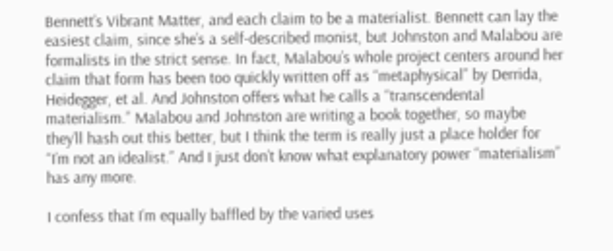Bennett’s Vibrant Matter, and each claim to be a materialist. Bennett can lay the easiest claim, since she’s a self-described monist, but Johnston and Malabou are formalists in the strict sense. In fact, Malabou’s whole project centers around her claim that form has been too quickly written off as “metaphysical” by Derrida, Heidegger, et al. And Johnston offers what he calls a “transcendental materialism.” Malabou and Johnston are writing a book together, so maybe they’ll hash out this better, but I think the term is really just a place holder for “I’m not an idealist.” And I just don’t know what explanatory power “materialism” has any more.

I confess that I’m equally baffled by the varied uses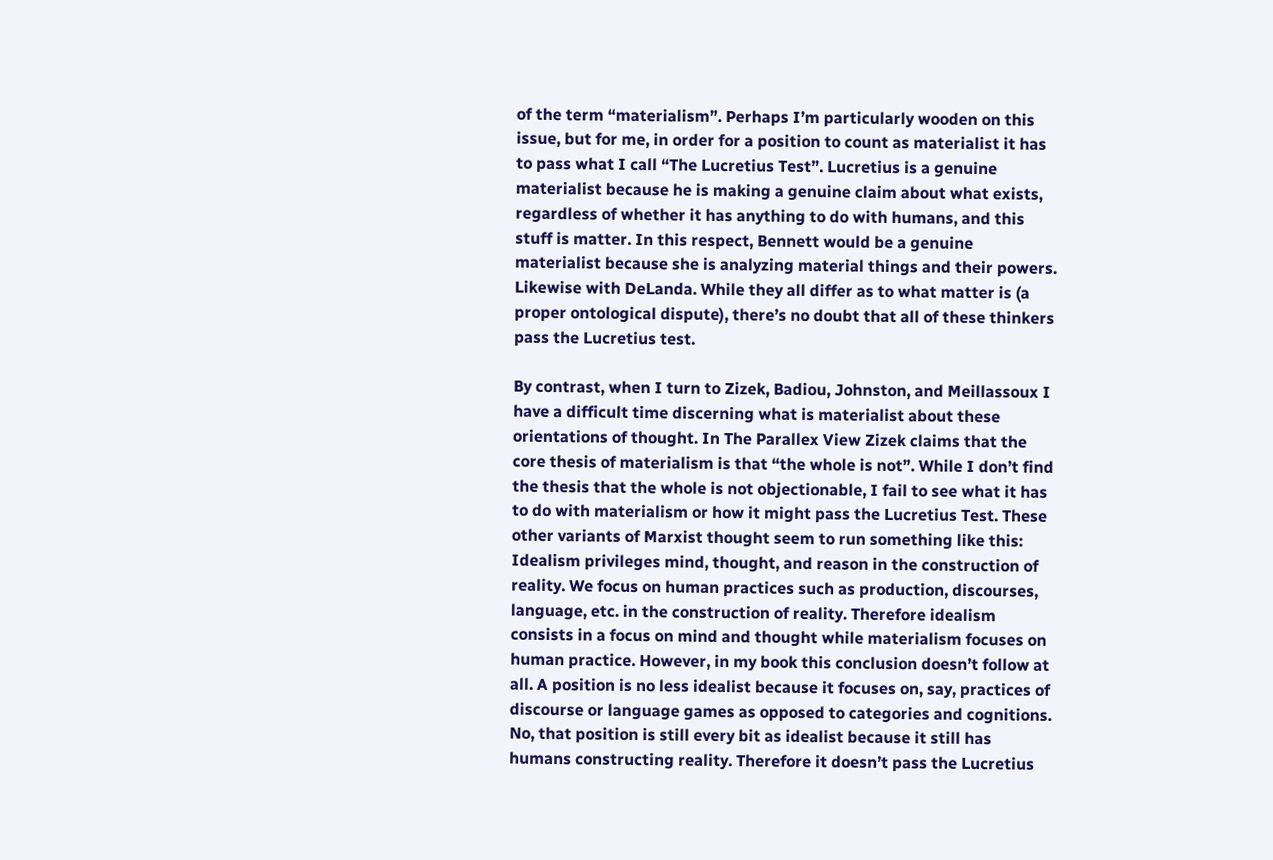of the term “materialism”. Perhaps I’m particularly wooden on this issue, but for me, in order for a position to count as materialist it has to pass what I call “The Lucretius Test”. Lucretius is a genuine materialist because he is making a genuine claim about what exists, regardless of whether it has anything to do with humans, and this stuff is matter. In this respect, Bennett would be a genuine materialist because she is analyzing material things and their powers. Likewise with DeLanda. While they all differ as to what matter is (a proper ontological dispute), there’s no doubt that all of these thinkers pass the Lucretius test.

By contrast, when I turn to Zizek, Badiou, Johnston, and Meillassoux I have a difficult time discerning what is materialist about these orientations of thought. In The Parallex View Zizek claims that the core thesis of materialism is that “the whole is not”. While I don’t find the thesis that the whole is not objectionable, I fail to see what it has to do with materialism or how it might pass the Lucretius Test. These other variants of Marxist thought seem to run something like this: Idealism privileges mind, thought, and reason in the construction of reality. We focus on human practices such as production, discourses, language, etc. in the construction of reality. Therefore idealism consists in a focus on mind and thought while materialism focuses on human practice. However, in my book this conclusion doesn’t follow at all. A position is no less idealist because it focuses on, say, practices of discourse or language games as opposed to categories and cognitions. No, that position is still every bit as idealist because it still has humans constructing reality. Therefore it doesn’t pass the Lucretius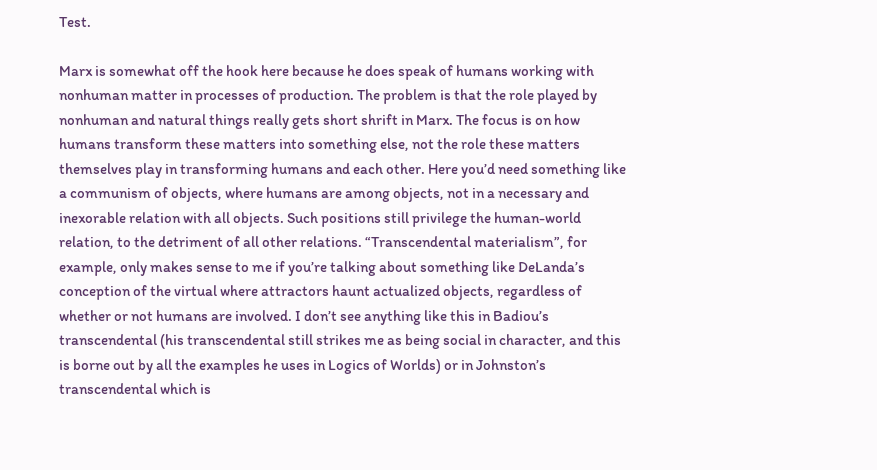Test.

Marx is somewhat off the hook here because he does speak of humans working with nonhuman matter in processes of production. The problem is that the role played by nonhuman and natural things really gets short shrift in Marx. The focus is on how humans transform these matters into something else, not the role these matters themselves play in transforming humans and each other. Here you’d need something like a communism of objects, where humans are among objects, not in a necessary and inexorable relation with all objects. Such positions still privilege the human-world relation, to the detriment of all other relations. “Transcendental materialism”, for example, only makes sense to me if you’re talking about something like DeLanda’s conception of the virtual where attractors haunt actualized objects, regardless of whether or not humans are involved. I don’t see anything like this in Badiou’s transcendental (his transcendental still strikes me as being social in character, and this is borne out by all the examples he uses in Logics of Worlds) or in Johnston’s transcendental which is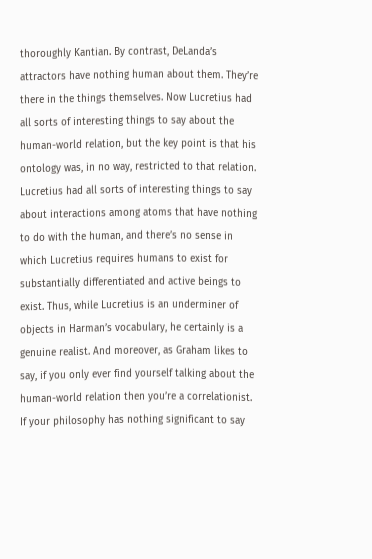thoroughly Kantian. By contrast, DeLanda’s attractors have nothing human about them. They’re there in the things themselves. Now Lucretius had all sorts of interesting things to say about the human-world relation, but the key point is that his ontology was, in no way, restricted to that relation. Lucretius had all sorts of interesting things to say about interactions among atoms that have nothing to do with the human, and there’s no sense in which Lucretius requires humans to exist for substantially differentiated and active beings to exist. Thus, while Lucretius is an underminer of objects in Harman’s vocabulary, he certainly is a genuine realist. And moreover, as Graham likes to say, if you only ever find yourself talking about the human-world relation then you’re a correlationist. If your philosophy has nothing significant to say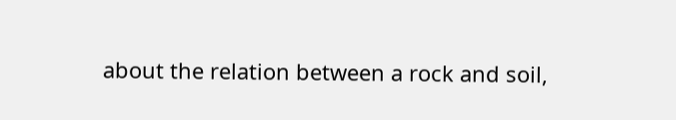about the relation between a rock and soil,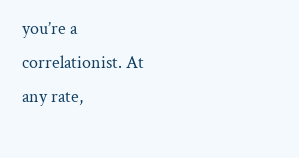you’re a correlationist. At any rate,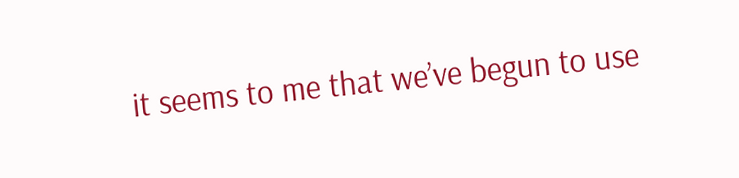it seems to me that we’ve begun to use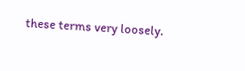these terms very loosely.